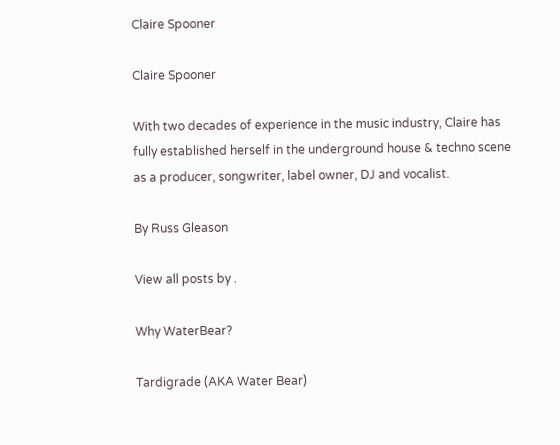Claire Spooner

Claire Spooner

With two decades of experience in the music industry, Claire has fully established herself in the underground house & techno scene as a producer, songwriter, label owner, DJ and vocalist.

By Russ Gleason

View all posts by .

Why WaterBear?

Tardigrade (AKA Water Bear)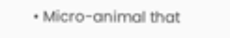• Micro-animal that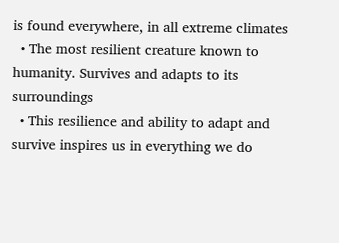is found everywhere, in all extreme climates
  • The most resilient creature known to humanity. Survives and adapts to its surroundings
  • This resilience and ability to adapt and survive inspires us in everything we do